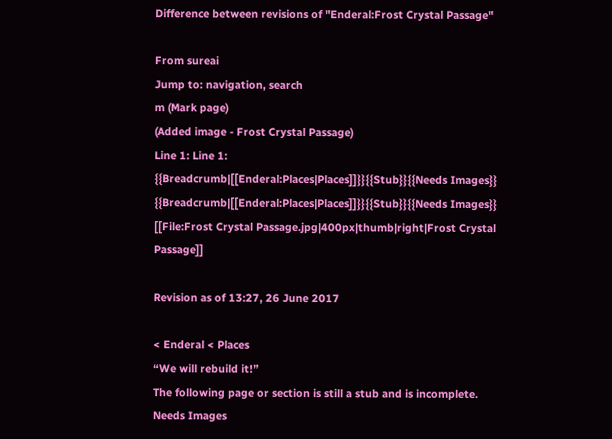Difference between revisions of "Enderal:Frost Crystal Passage"

From sureai
Jump to: navigation, search
m (Mark page)
(Added image - Frost Crystal Passage)
Line 1: Line 1:
{{Breadcrumb|[[Enderal:Places|Places]]}}{{Stub}}{{Needs Images}}
{{Breadcrumb|[[Enderal:Places|Places]]}}{{Stub}}{{Needs Images}}
[[File:Frost Crystal Passage.jpg|400px|thumb|right|Frost Crystal Passage]]

Revision as of 13:27, 26 June 2017

< Enderal < Places
“We will rebuild it!”
The following page or section is still a stub and is incomplete.
Needs Images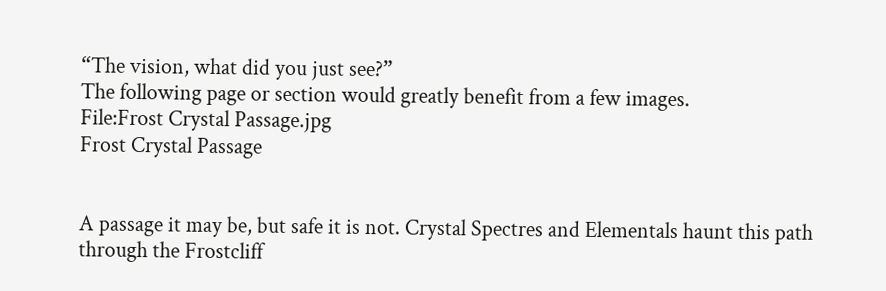“The vision, what did you just see?”
The following page or section would greatly benefit from a few images.
File:Frost Crystal Passage.jpg
Frost Crystal Passage


A passage it may be, but safe it is not. Crystal Spectres and Elementals haunt this path through the Frostcliff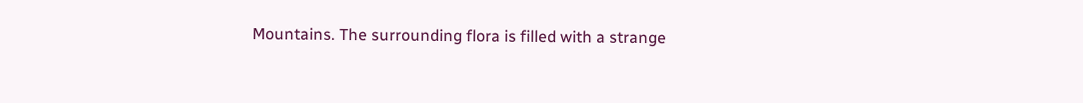Mountains. The surrounding flora is filled with a strange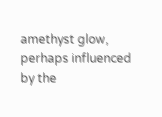amethyst glow, perhaps influenced by the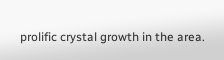prolific crystal growth in the area.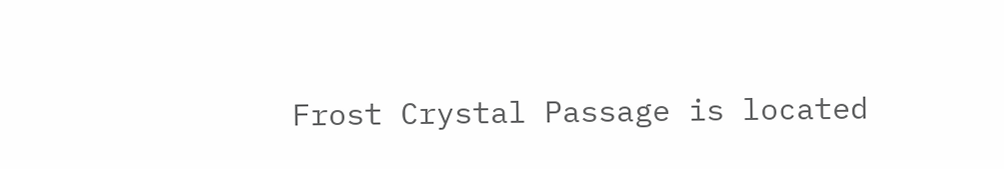Frost Crystal Passage is located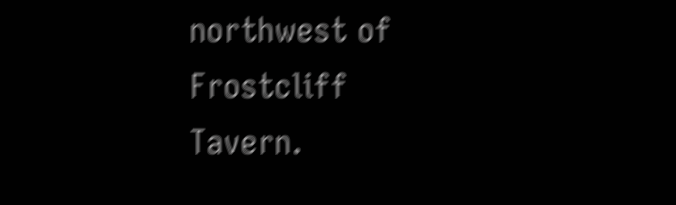northwest of Frostcliff Tavern.